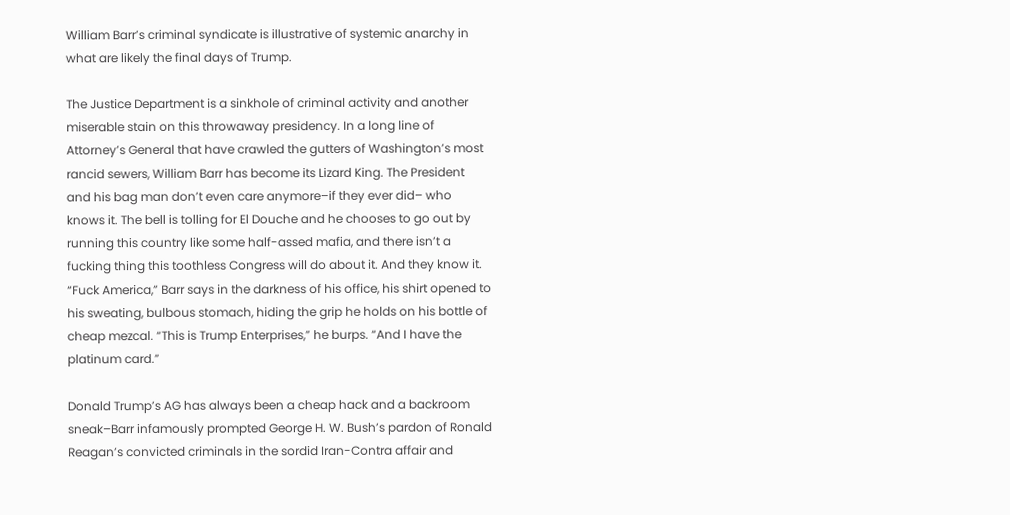William Barr’s criminal syndicate is illustrative of systemic anarchy in what are likely the final days of Trump.

The Justice Department is a sinkhole of criminal activity and another miserable stain on this throwaway presidency. In a long line of Attorney’s General that have crawled the gutters of Washington’s most rancid sewers, William Barr has become its Lizard King. The President and his bag man don’t even care anymore–if they ever did– who knows it. The bell is tolling for El Douche and he chooses to go out by running this country like some half-assed mafia, and there isn’t a fucking thing this toothless Congress will do about it. And they know it. “Fuck America,” Barr says in the darkness of his office, his shirt opened to his sweating, bulbous stomach, hiding the grip he holds on his bottle of cheap mezcal. “This is Trump Enterprises,” he burps. “And I have the platinum card.”

Donald Trump’s AG has always been a cheap hack and a backroom sneak–Barr infamously prompted George H. W. Bush’s pardon of Ronald Reagan’s convicted criminals in the sordid Iran-Contra affair and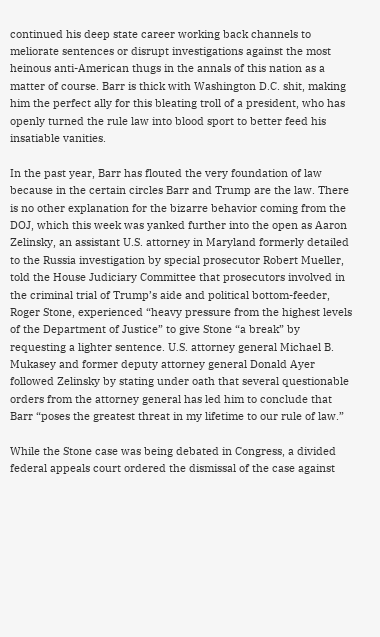continued his deep state career working back channels to meliorate sentences or disrupt investigations against the most heinous anti-American thugs in the annals of this nation as a matter of course. Barr is thick with Washington D.C. shit, making him the perfect ally for this bleating troll of a president, who has openly turned the rule law into blood sport to better feed his insatiable vanities.

In the past year, Barr has flouted the very foundation of law because in the certain circles Barr and Trump are the law. There is no other explanation for the bizarre behavior coming from the DOJ, which this week was yanked further into the open as Aaron Zelinsky, an assistant U.S. attorney in Maryland formerly detailed to the Russia investigation by special prosecutor Robert Mueller, told the House Judiciary Committee that prosecutors involved in the criminal trial of Trump’s aide and political bottom-feeder, Roger Stone, experienced “heavy pressure from the highest levels of the Department of Justice” to give Stone “a break” by requesting a lighter sentence. U.S. attorney general Michael B. Mukasey and former deputy attorney general Donald Ayer followed Zelinsky by stating under oath that several questionable orders from the attorney general has led him to conclude that Barr “poses the greatest threat in my lifetime to our rule of law.”

While the Stone case was being debated in Congress, a divided federal appeals court ordered the dismissal of the case against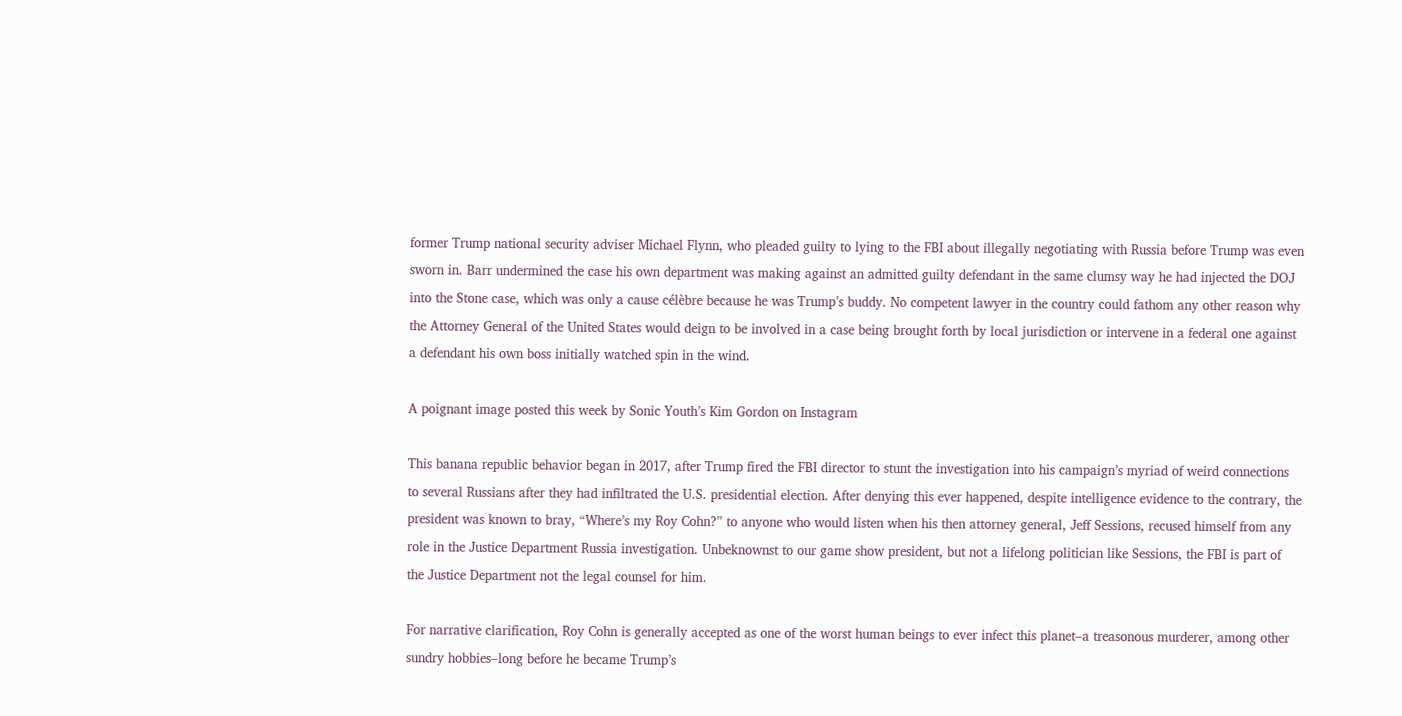former Trump national security adviser Michael Flynn, who pleaded guilty to lying to the FBI about illegally negotiating with Russia before Trump was even sworn in. Barr undermined the case his own department was making against an admitted guilty defendant in the same clumsy way he had injected the DOJ into the Stone case, which was only a cause célèbre because he was Trump’s buddy. No competent lawyer in the country could fathom any other reason why the Attorney General of the United States would deign to be involved in a case being brought forth by local jurisdiction or intervene in a federal one against a defendant his own boss initially watched spin in the wind.

A poignant image posted this week by Sonic Youth’s Kim Gordon on Instagram

This banana republic behavior began in 2017, after Trump fired the FBI director to stunt the investigation into his campaign’s myriad of weird connections to several Russians after they had infiltrated the U.S. presidential election. After denying this ever happened, despite intelligence evidence to the contrary, the president was known to bray, “Where’s my Roy Cohn?” to anyone who would listen when his then attorney general, Jeff Sessions, recused himself from any role in the Justice Department Russia investigation. Unbeknownst to our game show president, but not a lifelong politician like Sessions, the FBI is part of the Justice Department not the legal counsel for him.

For narrative clarification, Roy Cohn is generally accepted as one of the worst human beings to ever infect this planet–a treasonous murderer, among other sundry hobbies–long before he became Trump’s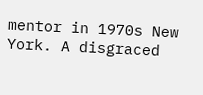mentor in 1970s New York. A disgraced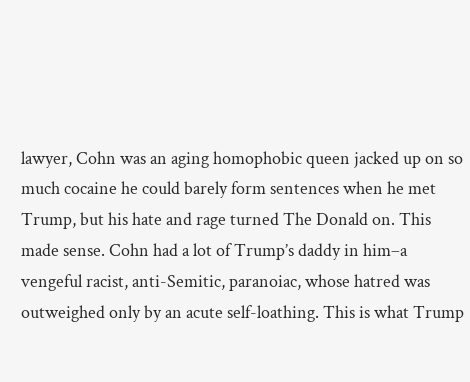lawyer, Cohn was an aging homophobic queen jacked up on so much cocaine he could barely form sentences when he met Trump, but his hate and rage turned The Donald on. This made sense. Cohn had a lot of Trump’s daddy in him–a vengeful racist, anti-Semitic, paranoiac, whose hatred was outweighed only by an acute self-loathing. This is what Trump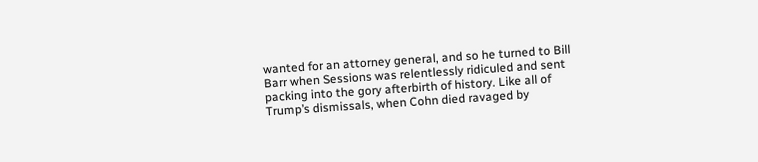wanted for an attorney general, and so he turned to Bill Barr when Sessions was relentlessly ridiculed and sent packing into the gory afterbirth of history. Like all of Trump’s dismissals, when Cohn died ravaged by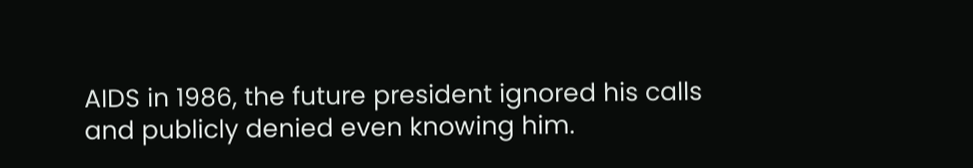AIDS in 1986, the future president ignored his calls and publicly denied even knowing him.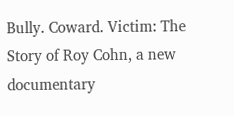Bully. Coward. Victim: The Story of Roy Cohn, a new documentary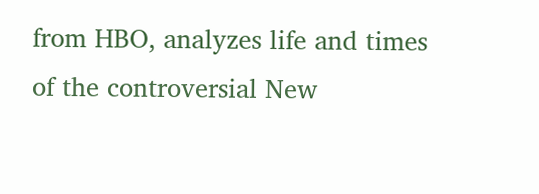from HBO, analyzes life and times of the controversial New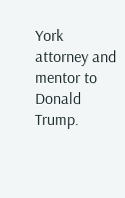York attorney and mentor to Donald Trump.